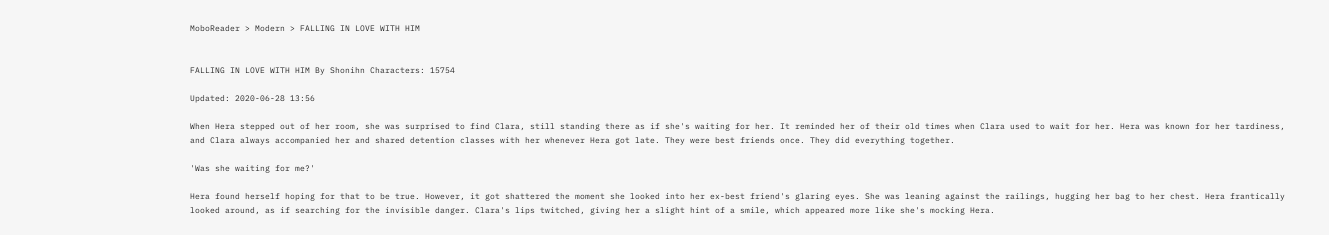MoboReader > Modern > FALLING IN LOVE WITH HIM


FALLING IN LOVE WITH HIM By Shonihn Characters: 15754

Updated: 2020-06-28 13:56

When Hera stepped out of her room, she was surprised to find Clara, still standing there as if she's waiting for her. It reminded her of their old times when Clara used to wait for her. Hera was known for her tardiness, and Clara always accompanied her and shared detention classes with her whenever Hera got late. They were best friends once. They did everything together.

'Was she waiting for me?'

Hera found herself hoping for that to be true. However, it got shattered the moment she looked into her ex-best friend's glaring eyes. She was leaning against the railings, hugging her bag to her chest. Hera frantically looked around, as if searching for the invisible danger. Clara's lips twitched, giving her a slight hint of a smile, which appeared more like she's mocking Hera.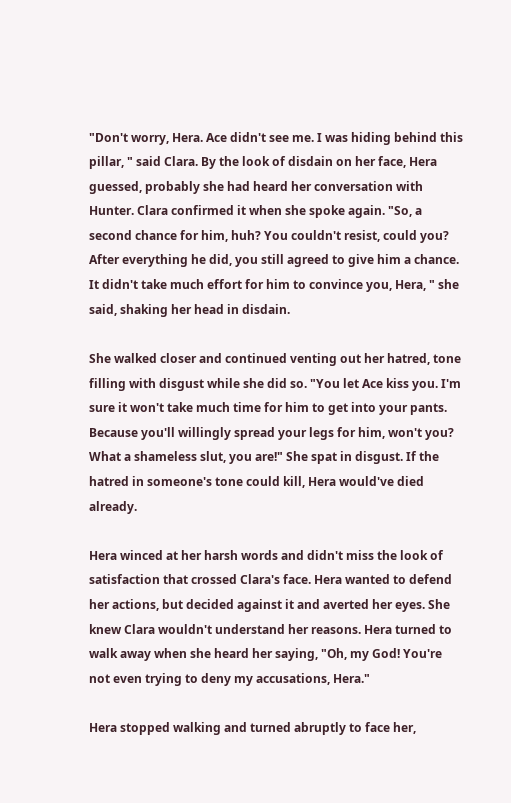"Don't worry, Hera. Ace didn't see me. I was hiding behind this pillar, " said Clara. By the look of disdain on her face, Hera guessed, probably she had heard her conversation with Hunter. Clara confirmed it when she spoke again. "So, a second chance for him, huh? You couldn't resist, could you? After everything he did, you still agreed to give him a chance. It didn't take much effort for him to convince you, Hera, " she said, shaking her head in disdain.

She walked closer and continued venting out her hatred, tone filling with disgust while she did so. "You let Ace kiss you. I'm sure it won't take much time for him to get into your pants. Because you'll willingly spread your legs for him, won't you? What a shameless slut, you are!" She spat in disgust. If the hatred in someone's tone could kill, Hera would've died already.

Hera winced at her harsh words and didn't miss the look of satisfaction that crossed Clara's face. Hera wanted to defend her actions, but decided against it and averted her eyes. She knew Clara wouldn't understand her reasons. Hera turned to walk away when she heard her saying, "Oh, my God! You're not even trying to deny my accusations, Hera."

Hera stopped walking and turned abruptly to face her,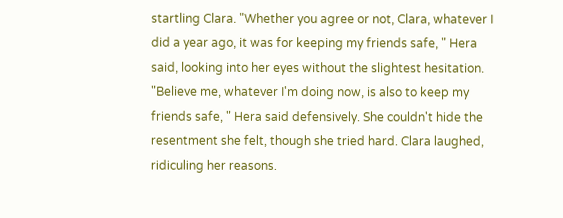startling Clara. "Whether you agree or not, Clara, whatever I did a year ago, it was for keeping my friends safe, " Hera said, looking into her eyes without the slightest hesitation. "Believe me, whatever I'm doing now, is also to keep my friends safe, " Hera said defensively. She couldn't hide the resentment she felt, though she tried hard. Clara laughed, ridiculing her reasons.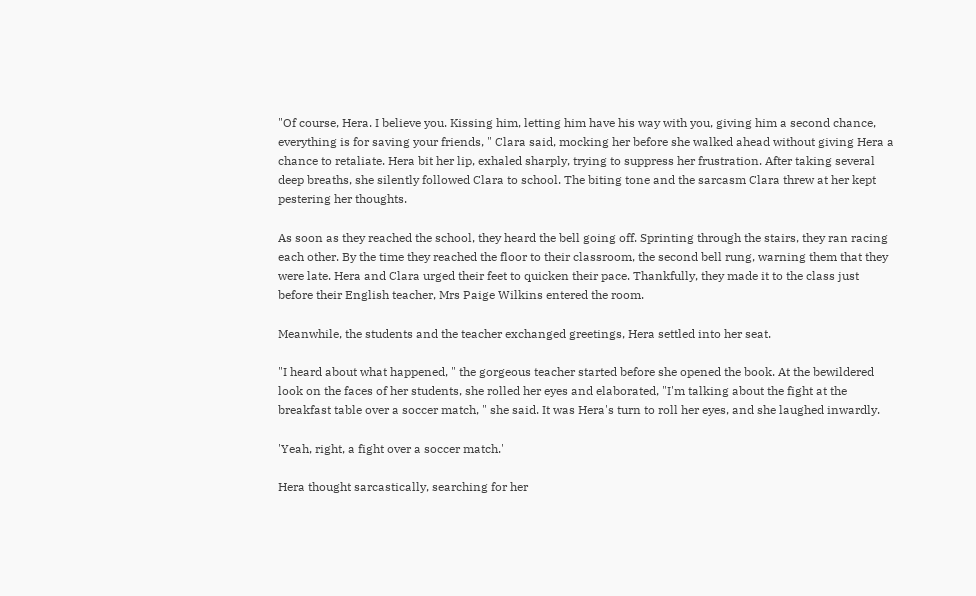"Of course, Hera. I believe you. Kissing him, letting him have his way with you, giving him a second chance, everything is for saving your friends, " Clara said, mocking her before she walked ahead without giving Hera a chance to retaliate. Hera bit her lip, exhaled sharply, trying to suppress her frustration. After taking several deep breaths, she silently followed Clara to school. The biting tone and the sarcasm Clara threw at her kept pestering her thoughts.

As soon as they reached the school, they heard the bell going off. Sprinting through the stairs, they ran racing each other. By the time they reached the floor to their classroom, the second bell rung, warning them that they were late. Hera and Clara urged their feet to quicken their pace. Thankfully, they made it to the class just before their English teacher, Mrs Paige Wilkins entered the room.

Meanwhile, the students and the teacher exchanged greetings, Hera settled into her seat.

"I heard about what happened, " the gorgeous teacher started before she opened the book. At the bewildered look on the faces of her students, she rolled her eyes and elaborated, "I'm talking about the fight at the breakfast table over a soccer match, " she said. It was Hera's turn to roll her eyes, and she laughed inwardly.

'Yeah, right, a fight over a soccer match.'

Hera thought sarcastically, searching for her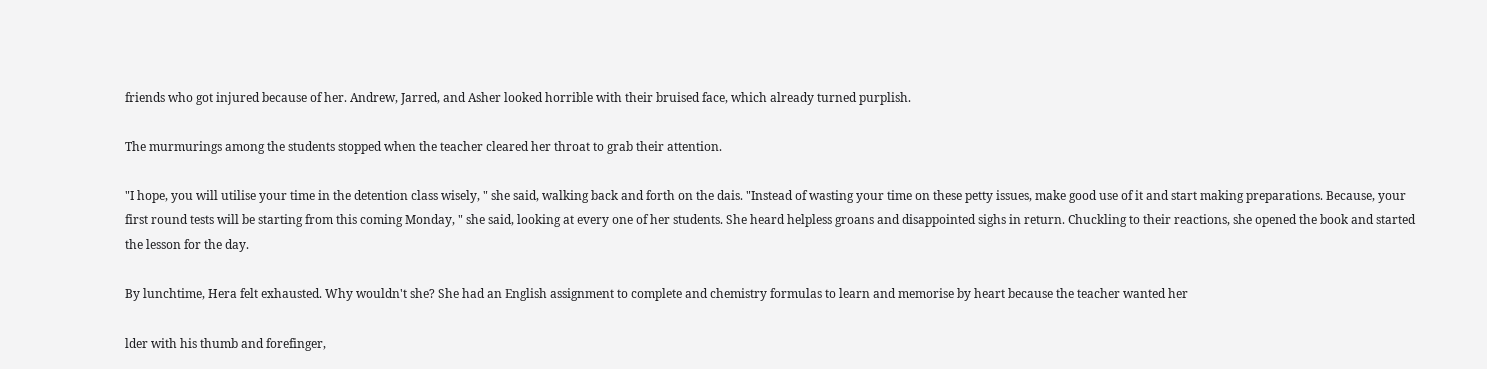friends who got injured because of her. Andrew, Jarred, and Asher looked horrible with their bruised face, which already turned purplish.

The murmurings among the students stopped when the teacher cleared her throat to grab their attention.

"I hope, you will utilise your time in the detention class wisely, " she said, walking back and forth on the dais. "Instead of wasting your time on these petty issues, make good use of it and start making preparations. Because, your first round tests will be starting from this coming Monday, " she said, looking at every one of her students. She heard helpless groans and disappointed sighs in return. Chuckling to their reactions, she opened the book and started the lesson for the day.

By lunchtime, Hera felt exhausted. Why wouldn't she? She had an English assignment to complete and chemistry formulas to learn and memorise by heart because the teacher wanted her

lder with his thumb and forefinger,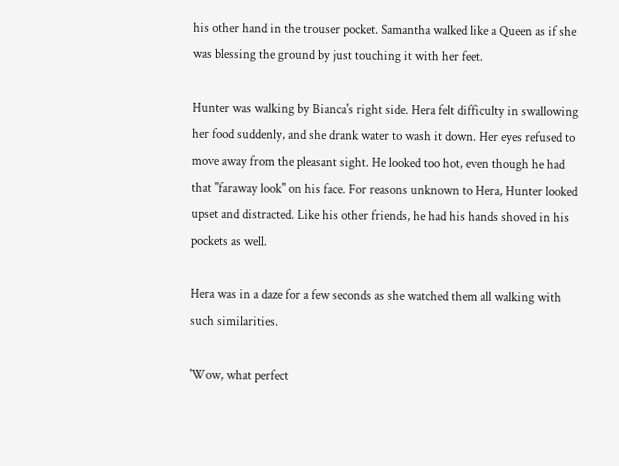his other hand in the trouser pocket. Samantha walked like a Queen as if she was blessing the ground by just touching it with her feet.

Hunter was walking by Bianca's right side. Hera felt difficulty in swallowing her food suddenly, and she drank water to wash it down. Her eyes refused to move away from the pleasant sight. He looked too hot, even though he had that "faraway look" on his face. For reasons unknown to Hera, Hunter looked upset and distracted. Like his other friends, he had his hands shoved in his pockets as well.

Hera was in a daze for a few seconds as she watched them all walking with such similarities.

'Wow, what perfect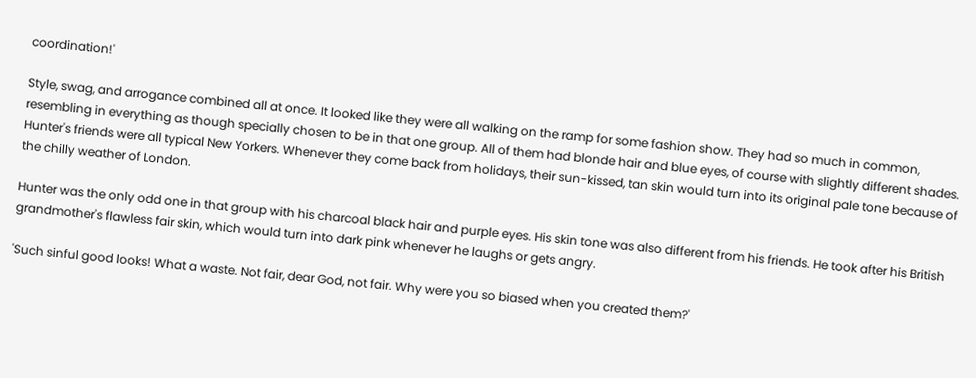coordination!'

Style, swag, and arrogance combined all at once. It looked like they were all walking on the ramp for some fashion show. They had so much in common, resembling in everything as though specially chosen to be in that one group. All of them had blonde hair and blue eyes, of course with slightly different shades. Hunter's friends were all typical New Yorkers. Whenever they come back from holidays, their sun-kissed, tan skin would turn into its original pale tone because of the chilly weather of London.

Hunter was the only odd one in that group with his charcoal black hair and purple eyes. His skin tone was also different from his friends. He took after his British grandmother's flawless fair skin, which would turn into dark pink whenever he laughs or gets angry.

'Such sinful good looks! What a waste. Not fair, dear God, not fair. Why were you so biased when you created them?'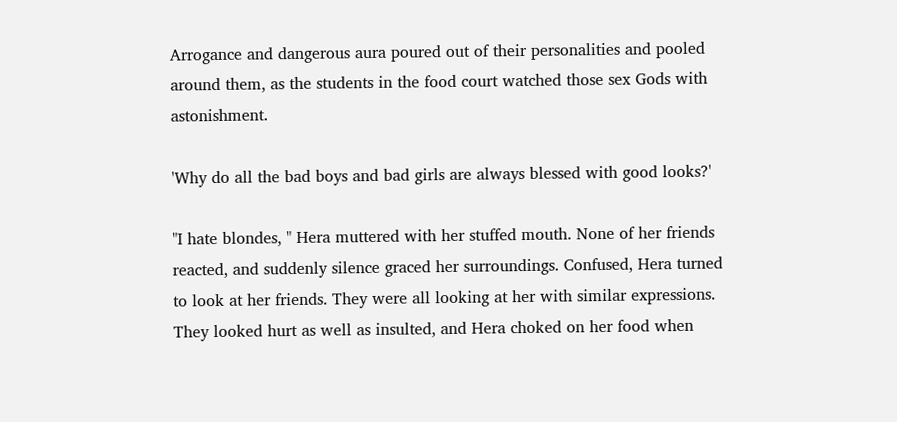Arrogance and dangerous aura poured out of their personalities and pooled around them, as the students in the food court watched those sex Gods with astonishment.

'Why do all the bad boys and bad girls are always blessed with good looks?'

"I hate blondes, " Hera muttered with her stuffed mouth. None of her friends reacted, and suddenly silence graced her surroundings. Confused, Hera turned to look at her friends. They were all looking at her with similar expressions. They looked hurt as well as insulted, and Hera choked on her food when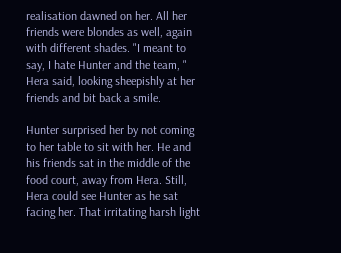realisation dawned on her. All her friends were blondes as well, again with different shades. "I meant to say, I hate Hunter and the team, " Hera said, looking sheepishly at her friends and bit back a smile.

Hunter surprised her by not coming to her table to sit with her. He and his friends sat in the middle of the food court, away from Hera. Still, Hera could see Hunter as he sat facing her. That irritating harsh light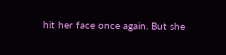hit her face once again. But she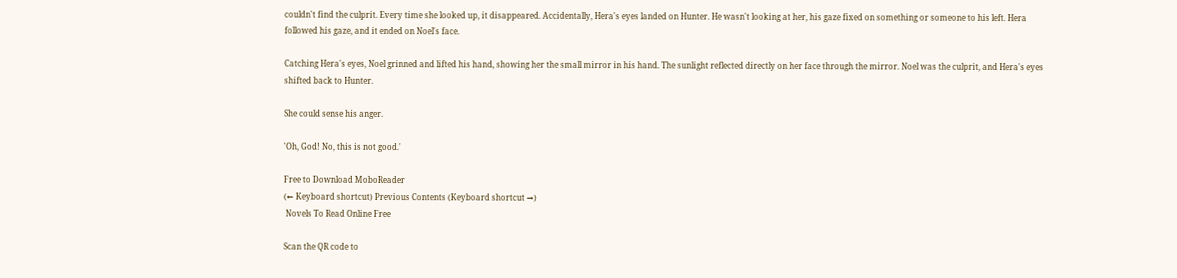couldn't find the culprit. Every time she looked up, it disappeared. Accidentally, Hera's eyes landed on Hunter. He wasn't looking at her, his gaze fixed on something or someone to his left. Hera followed his gaze, and it ended on Noel's face.

Catching Hera's eyes, Noel grinned and lifted his hand, showing her the small mirror in his hand. The sunlight reflected directly on her face through the mirror. Noel was the culprit, and Hera's eyes shifted back to Hunter.

She could sense his anger.

'Oh, God! No, this is not good.'

Free to Download MoboReader
(← Keyboard shortcut) Previous Contents (Keyboard shortcut →)
 Novels To Read Online Free

Scan the QR code to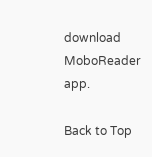download MoboReader app.

Back to Top